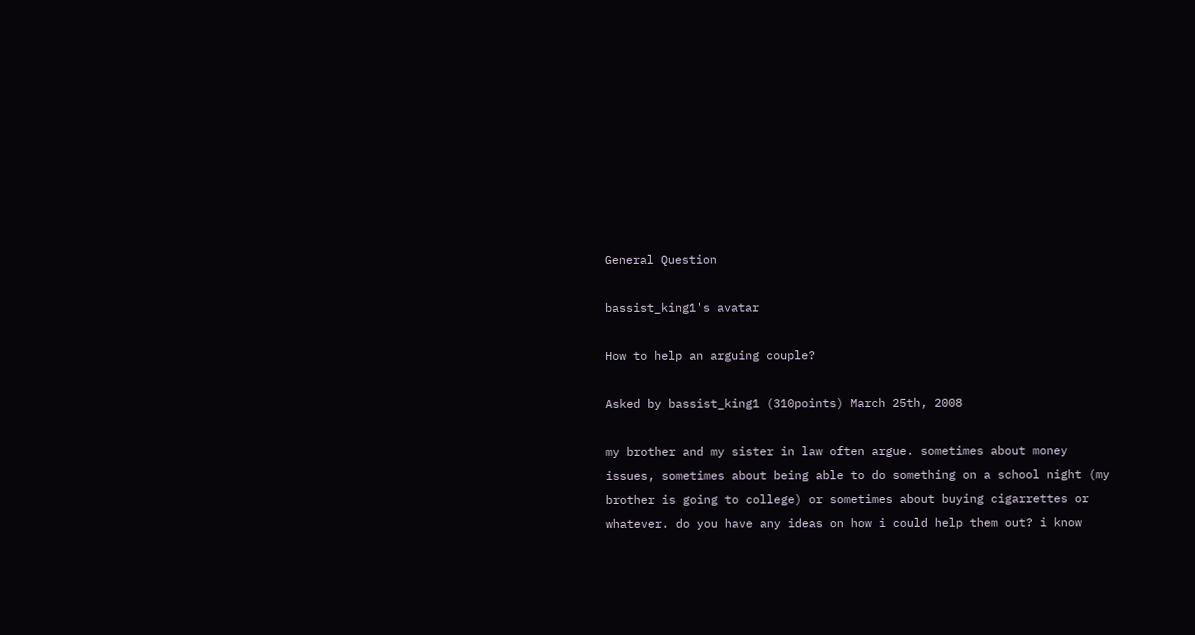General Question

bassist_king1's avatar

How to help an arguing couple?

Asked by bassist_king1 (310points) March 25th, 2008

my brother and my sister in law often argue. sometimes about money issues, sometimes about being able to do something on a school night (my brother is going to college) or sometimes about buying cigarrettes or whatever. do you have any ideas on how i could help them out? i know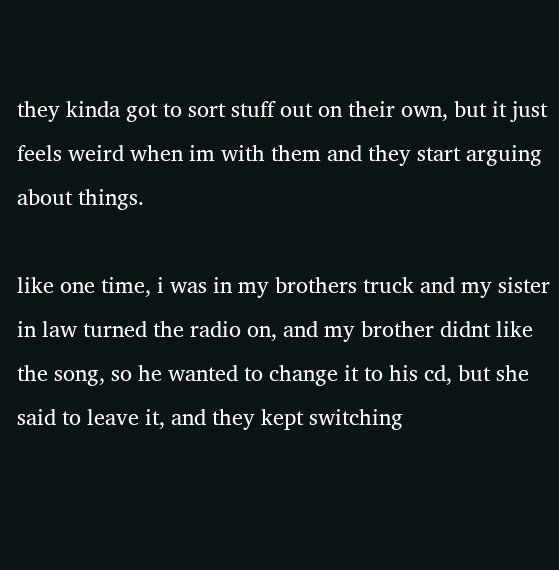they kinda got to sort stuff out on their own, but it just feels weird when im with them and they start arguing about things.

like one time, i was in my brothers truck and my sister in law turned the radio on, and my brother didnt like the song, so he wanted to change it to his cd, but she said to leave it, and they kept switching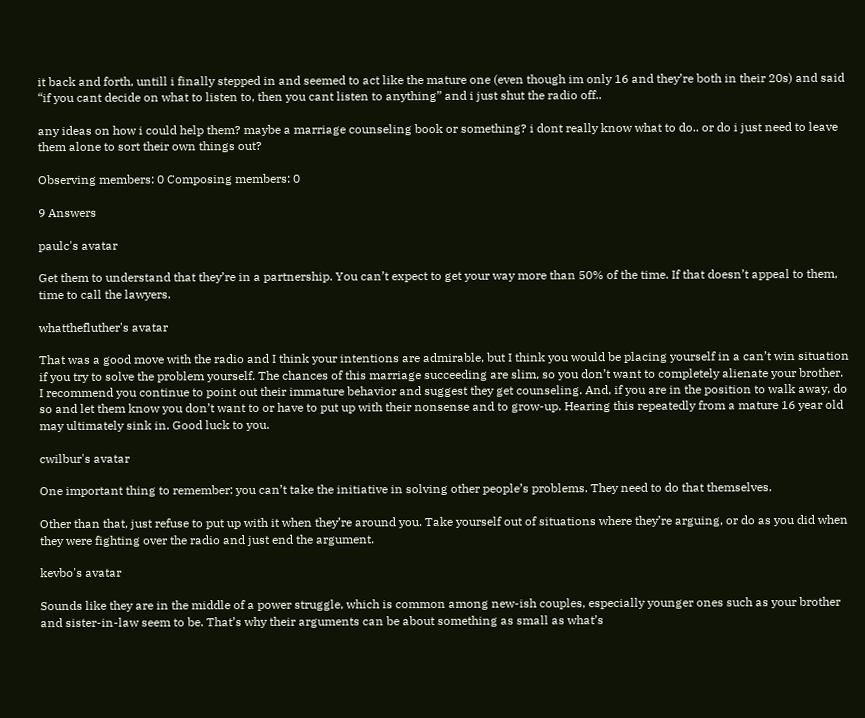it back and forth, untill i finally stepped in and seemed to act like the mature one (even though im only 16 and they’re both in their 20s) and said “if you cant decide on what to listen to, then you cant listen to anything” and i just shut the radio off..

any ideas on how i could help them? maybe a marriage counseling book or something? i dont really know what to do.. or do i just need to leave them alone to sort their own things out?

Observing members: 0 Composing members: 0

9 Answers

paulc's avatar

Get them to understand that they’re in a partnership. You can’t expect to get your way more than 50% of the time. If that doesn’t appeal to them, time to call the lawyers.

whatthefluther's avatar

That was a good move with the radio and I think your intentions are admirable, but I think you would be placing yourself in a can’t win situation if you try to solve the problem yourself. The chances of this marriage succeeding are slim, so you don’t want to completely alienate your brother. I recommend you continue to point out their immature behavior and suggest they get counseling. And, if you are in the position to walk away, do so and let them know you don’t want to or have to put up with their nonsense and to grow-up. Hearing this repeatedly from a mature 16 year old may ultimately sink in. Good luck to you.

cwilbur's avatar

One important thing to remember: you can’t take the initiative in solving other people’s problems. They need to do that themselves.

Other than that, just refuse to put up with it when they’re around you. Take yourself out of situations where they’re arguing, or do as you did when they were fighting over the radio and just end the argument.

kevbo's avatar

Sounds like they are in the middle of a power struggle, which is common among new-ish couples, especially younger ones such as your brother and sister-in-law seem to be. That’s why their arguments can be about something as small as what’s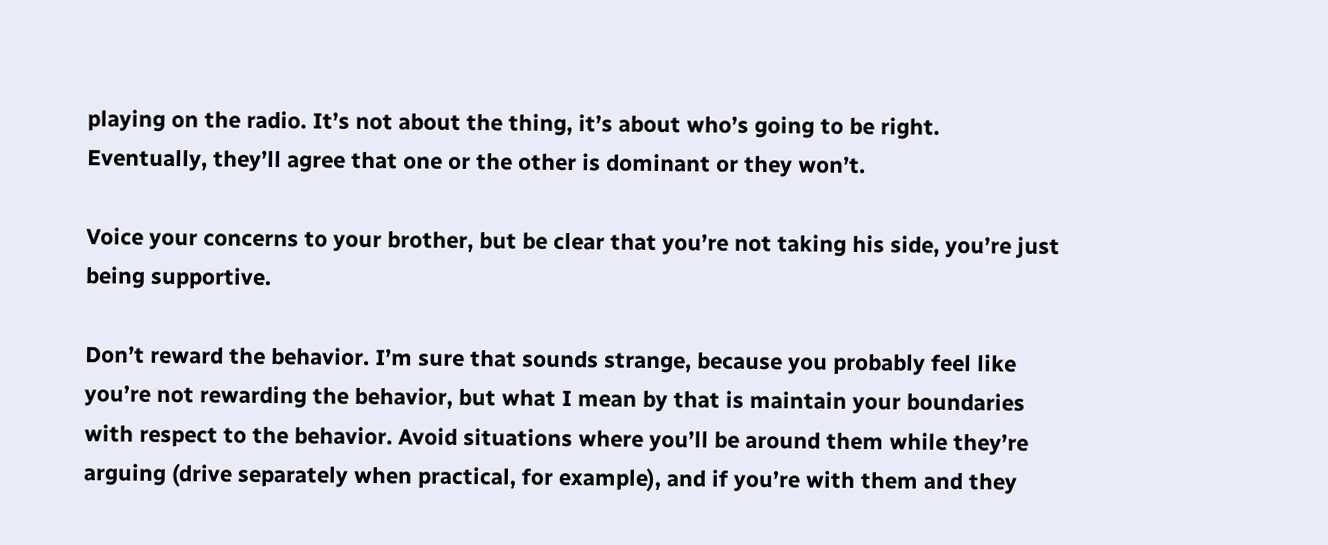playing on the radio. It’s not about the thing, it’s about who’s going to be right. Eventually, they’ll agree that one or the other is dominant or they won’t.

Voice your concerns to your brother, but be clear that you’re not taking his side, you’re just being supportive.

Don’t reward the behavior. I’m sure that sounds strange, because you probably feel like you’re not rewarding the behavior, but what I mean by that is maintain your boundaries with respect to the behavior. Avoid situations where you’ll be around them while they’re arguing (drive separately when practical, for example), and if you’re with them and they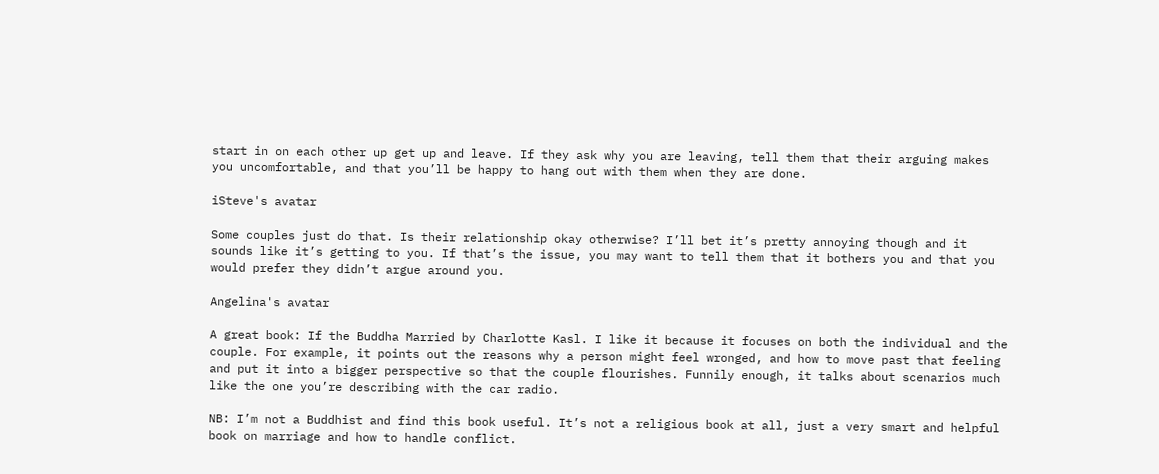start in on each other up get up and leave. If they ask why you are leaving, tell them that their arguing makes you uncomfortable, and that you’ll be happy to hang out with them when they are done.

iSteve's avatar

Some couples just do that. Is their relationship okay otherwise? I’ll bet it’s pretty annoying though and it sounds like it’s getting to you. If that’s the issue, you may want to tell them that it bothers you and that you would prefer they didn’t argue around you.

Angelina's avatar

A great book: If the Buddha Married by Charlotte Kasl. I like it because it focuses on both the individual and the couple. For example, it points out the reasons why a person might feel wronged, and how to move past that feeling and put it into a bigger perspective so that the couple flourishes. Funnily enough, it talks about scenarios much like the one you’re describing with the car radio.

NB: I’m not a Buddhist and find this book useful. It’s not a religious book at all, just a very smart and helpful book on marriage and how to handle conflict.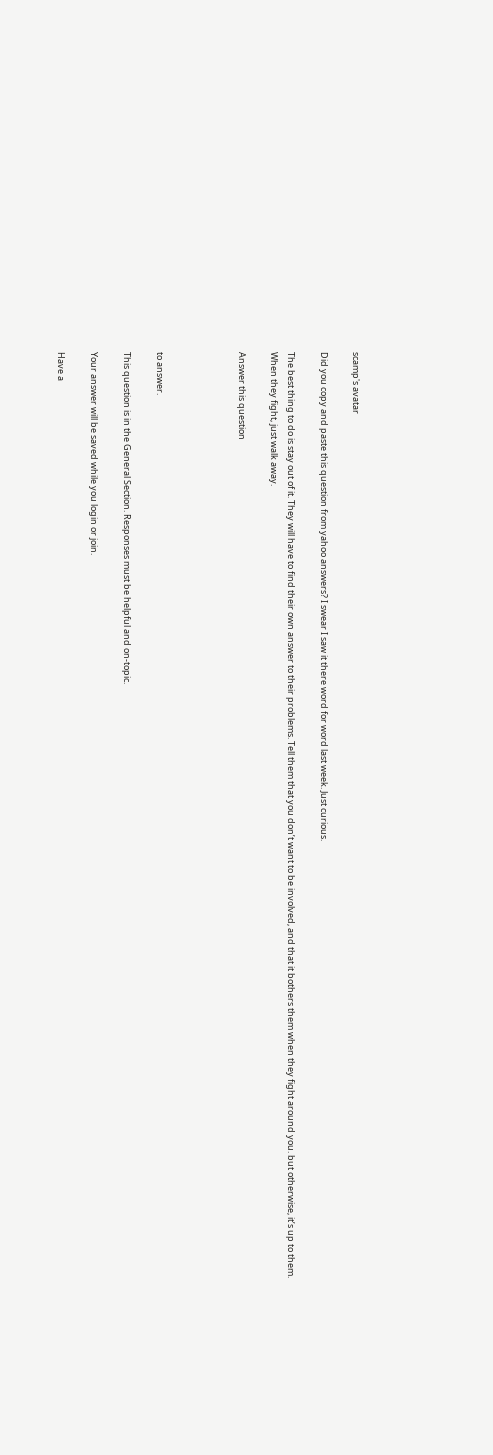scamp's avatar

Did you copy and paste this question from yahoo answers? I swear I saw it there word for word last week. Just curious.

The best thing to do is stay out of it. They will have to find their own answer to their problems. Tell them that you don’t want to be involved, and that it bothers them when they fight around you. but otherwise, it’s up to them. When they fight, just walk away.

Answer this question




to answer.

This question is in the General Section. Responses must be helpful and on-topic.

Your answer will be saved while you login or join.

Have a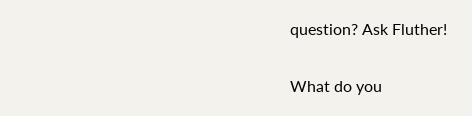question? Ask Fluther!

What do you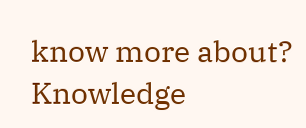know more about?
Knowledge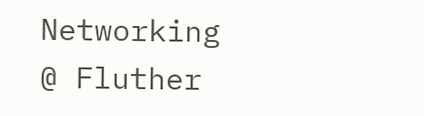Networking @ Fluther